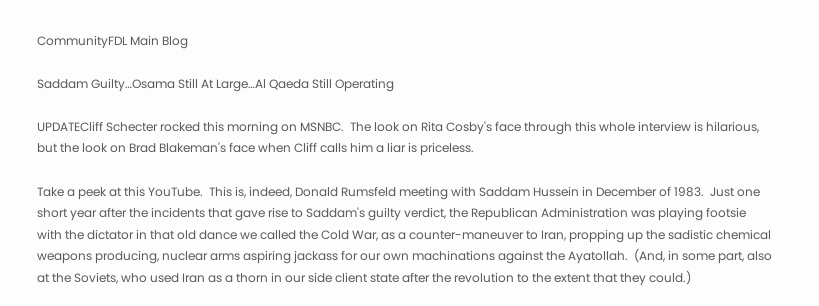CommunityFDL Main Blog

Saddam Guilty…Osama Still At Large…Al Qaeda Still Operating

UPDATECliff Schecter rocked this morning on MSNBC.  The look on Rita Cosby's face through this whole interview is hilarious, but the look on Brad Blakeman's face when Cliff calls him a liar is priceless.

Take a peek at this YouTube.  This is, indeed, Donald Rumsfeld meeting with Saddam Hussein in December of 1983.  Just one short year after the incidents that gave rise to Saddam's guilty verdict, the Republican Administration was playing footsie with the dictator in that old dance we called the Cold War, as a counter-maneuver to Iran, propping up the sadistic chemical weapons producing, nuclear arms aspiring jackass for our own machinations against the Ayatollah.  (And, in some part, also at the Soviets, who used Iran as a thorn in our side client state after the revolution to the extent that they could.)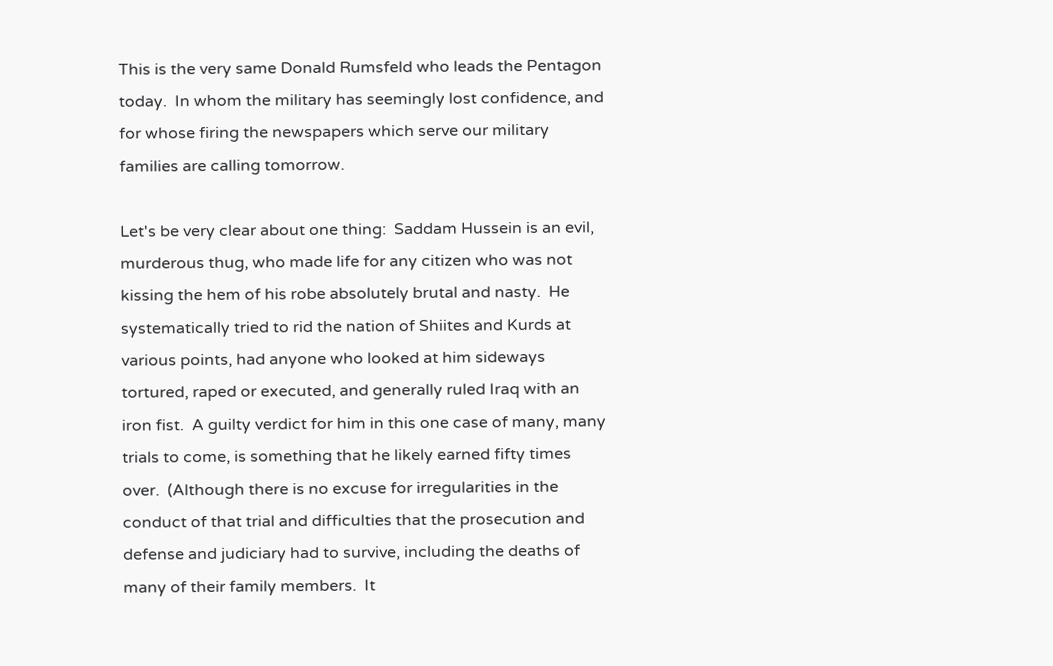This is the very same Donald Rumsfeld who leads the Pentagon today.  In whom the military has seemingly lost confidence, and for whose firing the newspapers which serve our military families are calling tomorrow.

Let's be very clear about one thing:  Saddam Hussein is an evil, murderous thug, who made life for any citizen who was not kissing the hem of his robe absolutely brutal and nasty.  He systematically tried to rid the nation of Shiites and Kurds at various points, had anyone who looked at him sideways tortured, raped or executed, and generally ruled Iraq with an iron fist.  A guilty verdict for him in this one case of many, many trials to come, is something that he likely earned fifty times over.  (Although there is no excuse for irregularities in the conduct of that trial and difficulties that the prosecution and defense and judiciary had to survive, including the deaths of many of their family members.  It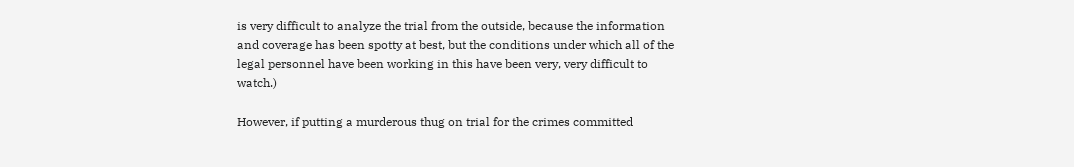is very difficult to analyze the trial from the outside, because the information and coverage has been spotty at best, but the conditions under which all of the legal personnel have been working in this have been very, very difficult to watch.)

However, if putting a murderous thug on trial for the crimes committed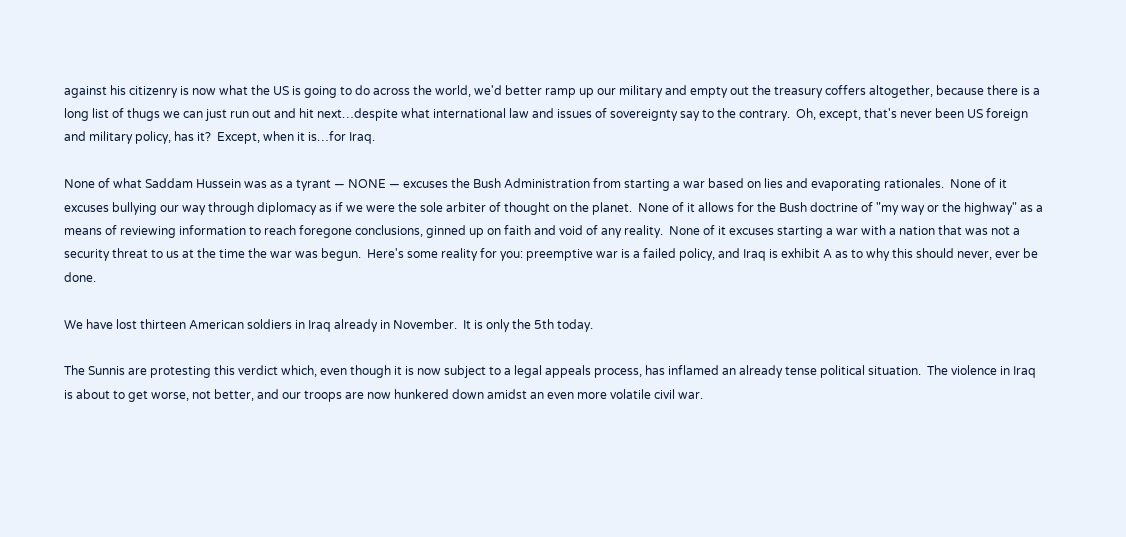against his citizenry is now what the US is going to do across the world, we'd better ramp up our military and empty out the treasury coffers altogether, because there is a long list of thugs we can just run out and hit next…despite what international law and issues of sovereignty say to the contrary.  Oh, except, that's never been US foreign and military policy, has it?  Except, when it is…for Iraq.

None of what Saddam Hussein was as a tyrant — NONE — excuses the Bush Administration from starting a war based on lies and evaporating rationales.  None of it excuses bullying our way through diplomacy as if we were the sole arbiter of thought on the planet.  None of it allows for the Bush doctrine of "my way or the highway" as a means of reviewing information to reach foregone conclusions, ginned up on faith and void of any reality.  None of it excuses starting a war with a nation that was not a security threat to us at the time the war was begun.  Here's some reality for you: preemptive war is a failed policy, and Iraq is exhibit A as to why this should never, ever be done.

We have lost thirteen American soldiers in Iraq already in November.  It is only the 5th today.

The Sunnis are protesting this verdict which, even though it is now subject to a legal appeals process, has inflamed an already tense political situation.  The violence in Iraq is about to get worse, not better, and our troops are now hunkered down amidst an even more volatile civil war.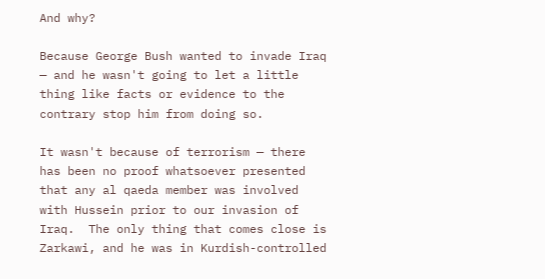And why?

Because George Bush wanted to invade Iraq — and he wasn't going to let a little thing like facts or evidence to the contrary stop him from doing so.

It wasn't because of terrorism — there has been no proof whatsoever presented that any al qaeda member was involved with Hussein prior to our invasion of Iraq.  The only thing that comes close is Zarkawi, and he was in Kurdish-controlled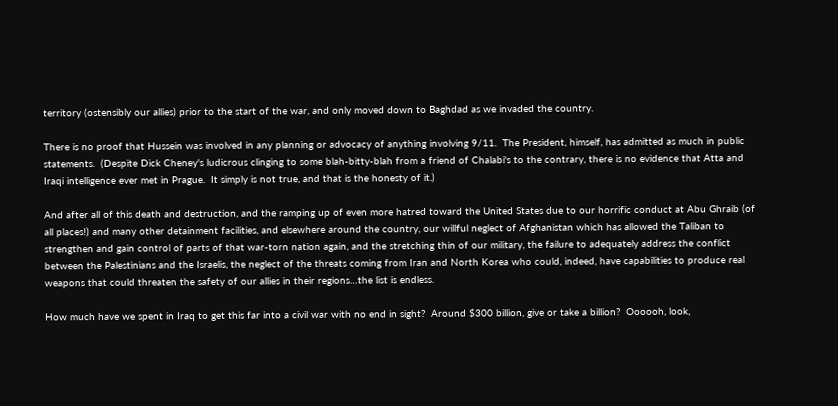territory (ostensibly our allies) prior to the start of the war, and only moved down to Baghdad as we invaded the country.

There is no proof that Hussein was involved in any planning or advocacy of anything involving 9/11.  The President, himself, has admitted as much in public statements.  (Despite Dick Cheney's ludicrous clinging to some blah-bitty-blah from a friend of Chalabi's to the contrary, there is no evidence that Atta and Iraqi intelligence ever met in Prague.  It simply is not true, and that is the honesty of it.)

And after all of this death and destruction, and the ramping up of even more hatred toward the United States due to our horrific conduct at Abu Ghraib (of all places!) and many other detainment facilities, and elsewhere around the country, our willful neglect of Afghanistan which has allowed the Taliban to strengthen and gain control of parts of that war-torn nation again, and the stretching thin of our military, the failure to adequately address the conflict between the Palestinians and the Israelis, the neglect of the threats coming from Iran and North Korea who could, indeed, have capabilities to produce real weapons that could threaten the safety of our allies in their regions…the list is endless.

How much have we spent in Iraq to get this far into a civil war with no end in sight?  Around $300 billion, give or take a billion?  Oooooh, look,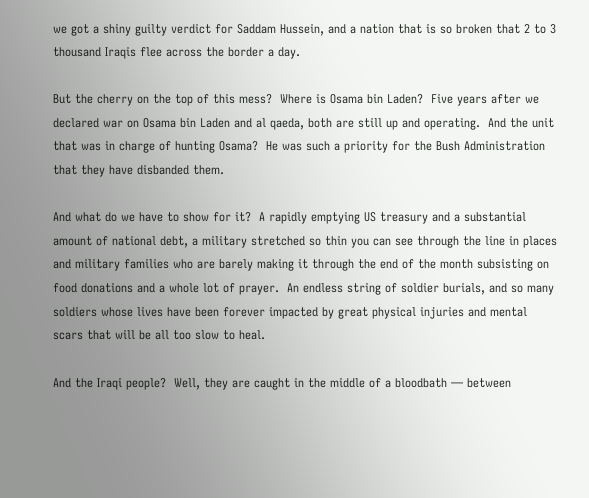we got a shiny guilty verdict for Saddam Hussein, and a nation that is so broken that 2 to 3 thousand Iraqis flee across the border a day.

But the cherry on the top of this mess?  Where is Osama bin Laden?  Five years after we declared war on Osama bin Laden and al qaeda, both are still up and operating.  And the unit that was in charge of hunting Osama?  He was such a priority for the Bush Administration that they have disbanded them.

And what do we have to show for it?  A rapidly emptying US treasury and a substantial amount of national debt, a military stretched so thin you can see through the line in places and military families who are barely making it through the end of the month subsisting on food donations and a whole lot of prayer.  An endless string of soldier burials, and so many soldiers whose lives have been forever impacted by great physical injuries and mental scars that will be all too slow to heal.

And the Iraqi people?  Well, they are caught in the middle of a bloodbath — between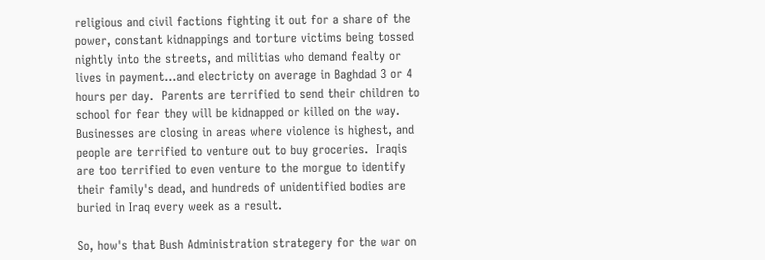religious and civil factions fighting it out for a share of the power, constant kidnappings and torture victims being tossed nightly into the streets, and militias who demand fealty or lives in payment…and electricty on average in Baghdad 3 or 4 hours per day.  Parents are terrified to send their children to school for fear they will be kidnapped or killed on the way.  Businesses are closing in areas where violence is highest, and people are terrified to venture out to buy groceries.  Iraqis are too terrified to even venture to the morgue to identify their family's dead, and hundreds of unidentified bodies are buried in Iraq every week as a result.

So, how's that Bush Administration strategery for the war on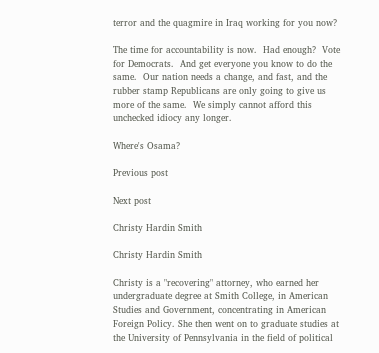terror and the quagmire in Iraq working for you now?

The time for accountability is now.  Had enough?  Vote for Democrats.  And get everyone you know to do the same.  Our nation needs a change, and fast, and the rubber stamp Republicans are only going to give us more of the same.  We simply cannot afford this unchecked idiocy any longer.

Where's Osama?

Previous post

Next post

Christy Hardin Smith

Christy Hardin Smith

Christy is a "recovering" attorney, who earned her undergraduate degree at Smith College, in American Studies and Government, concentrating in American Foreign Policy. She then went on to graduate studies at the University of Pennsylvania in the field of political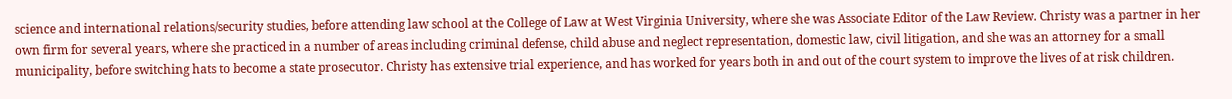science and international relations/security studies, before attending law school at the College of Law at West Virginia University, where she was Associate Editor of the Law Review. Christy was a partner in her own firm for several years, where she practiced in a number of areas including criminal defense, child abuse and neglect representation, domestic law, civil litigation, and she was an attorney for a small municipality, before switching hats to become a state prosecutor. Christy has extensive trial experience, and has worked for years both in and out of the court system to improve the lives of at risk children.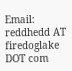Email: reddhedd AT firedoglake DOT com